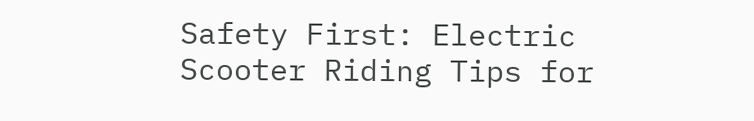Safety First: Electric Scooter Riding Tips for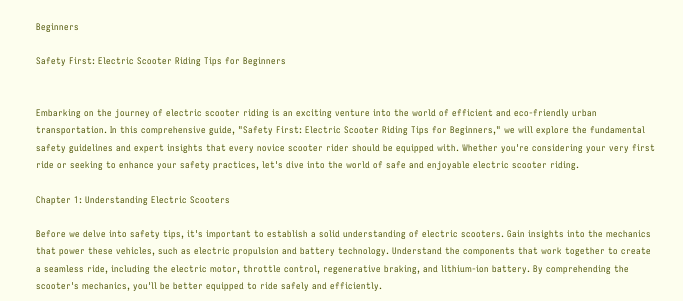Beginners

Safety First: Electric Scooter Riding Tips for Beginners


Embarking on the journey of electric scooter riding is an exciting venture into the world of efficient and eco-friendly urban transportation. In this comprehensive guide, "Safety First: Electric Scooter Riding Tips for Beginners," we will explore the fundamental safety guidelines and expert insights that every novice scooter rider should be equipped with. Whether you're considering your very first ride or seeking to enhance your safety practices, let's dive into the world of safe and enjoyable electric scooter riding.

Chapter 1: Understanding Electric Scooters

Before we delve into safety tips, it's important to establish a solid understanding of electric scooters. Gain insights into the mechanics that power these vehicles, such as electric propulsion and battery technology. Understand the components that work together to create a seamless ride, including the electric motor, throttle control, regenerative braking, and lithium-ion battery. By comprehending the scooter's mechanics, you'll be better equipped to ride safely and efficiently.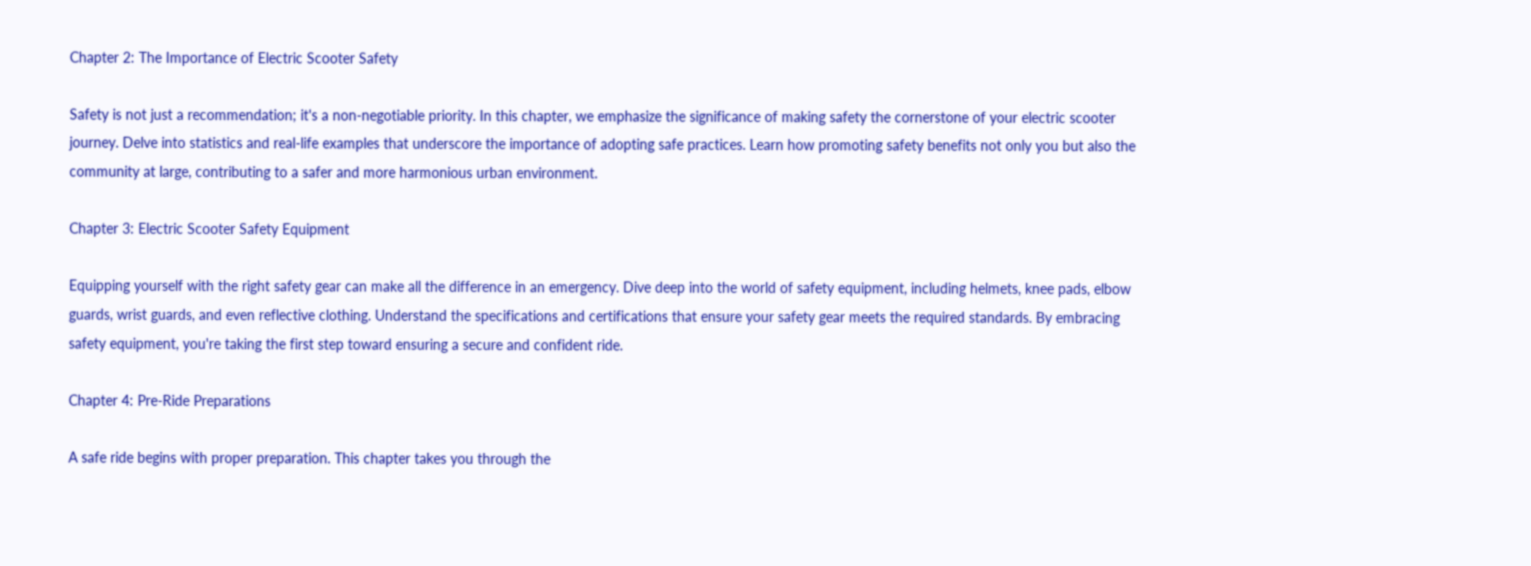Chapter 2: The Importance of Electric Scooter Safety

Safety is not just a recommendation; it's a non-negotiable priority. In this chapter, we emphasize the significance of making safety the cornerstone of your electric scooter journey. Delve into statistics and real-life examples that underscore the importance of adopting safe practices. Learn how promoting safety benefits not only you but also the community at large, contributing to a safer and more harmonious urban environment.

Chapter 3: Electric Scooter Safety Equipment

Equipping yourself with the right safety gear can make all the difference in an emergency. Dive deep into the world of safety equipment, including helmets, knee pads, elbow guards, wrist guards, and even reflective clothing. Understand the specifications and certifications that ensure your safety gear meets the required standards. By embracing safety equipment, you're taking the first step toward ensuring a secure and confident ride.

Chapter 4: Pre-Ride Preparations

A safe ride begins with proper preparation. This chapter takes you through the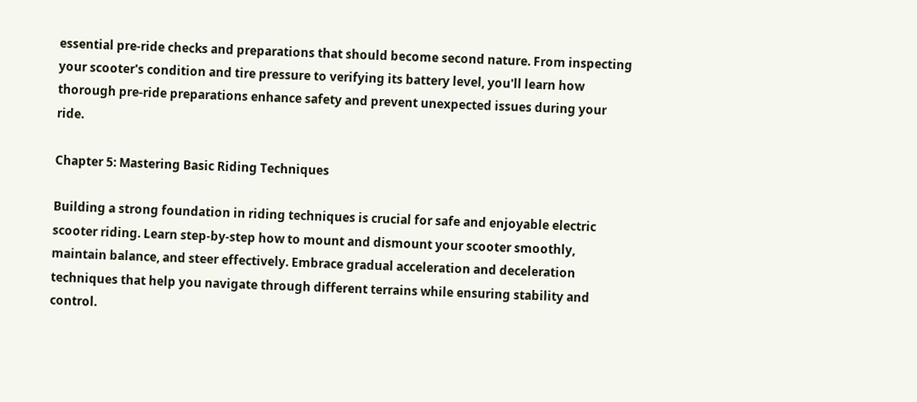essential pre-ride checks and preparations that should become second nature. From inspecting your scooter's condition and tire pressure to verifying its battery level, you'll learn how thorough pre-ride preparations enhance safety and prevent unexpected issues during your ride.

Chapter 5: Mastering Basic Riding Techniques

Building a strong foundation in riding techniques is crucial for safe and enjoyable electric scooter riding. Learn step-by-step how to mount and dismount your scooter smoothly, maintain balance, and steer effectively. Embrace gradual acceleration and deceleration techniques that help you navigate through different terrains while ensuring stability and control.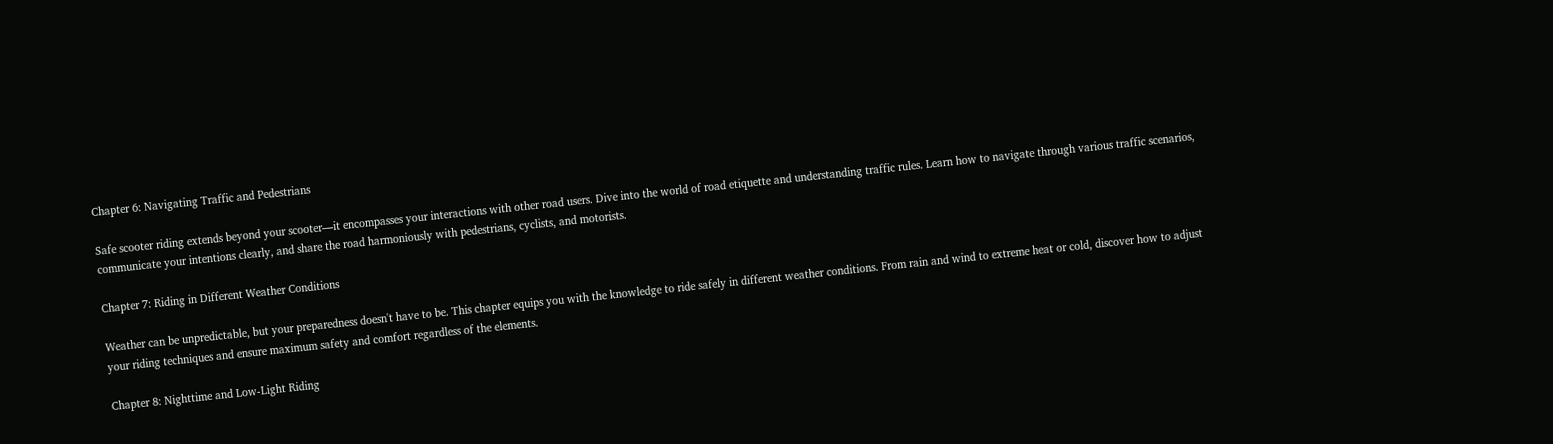Chapter 6: Navigating Traffic and Pedestrians

Safe scooter riding extends beyond your scooter—it encompasses your interactions with other road users. Dive into the world of road etiquette and understanding traffic rules. Learn how to navigate through various traffic scenarios, communicate your intentions clearly, and share the road harmoniously with pedestrians, cyclists, and motorists.

Chapter 7: Riding in Different Weather Conditions

Weather can be unpredictable, but your preparedness doesn't have to be. This chapter equips you with the knowledge to ride safely in different weather conditions. From rain and wind to extreme heat or cold, discover how to adjust your riding techniques and ensure maximum safety and comfort regardless of the elements.

Chapter 8: Nighttime and Low-Light Riding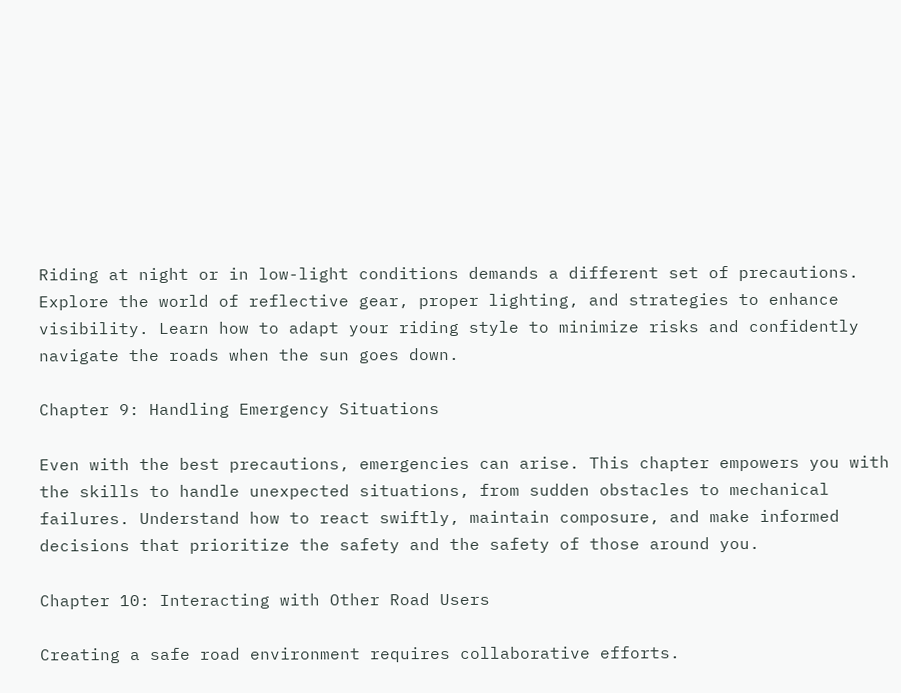Riding at night or in low-light conditions demands a different set of precautions. Explore the world of reflective gear, proper lighting, and strategies to enhance visibility. Learn how to adapt your riding style to minimize risks and confidently navigate the roads when the sun goes down.

Chapter 9: Handling Emergency Situations

Even with the best precautions, emergencies can arise. This chapter empowers you with the skills to handle unexpected situations, from sudden obstacles to mechanical failures. Understand how to react swiftly, maintain composure, and make informed decisions that prioritize the safety and the safety of those around you.

Chapter 10: Interacting with Other Road Users

Creating a safe road environment requires collaborative efforts.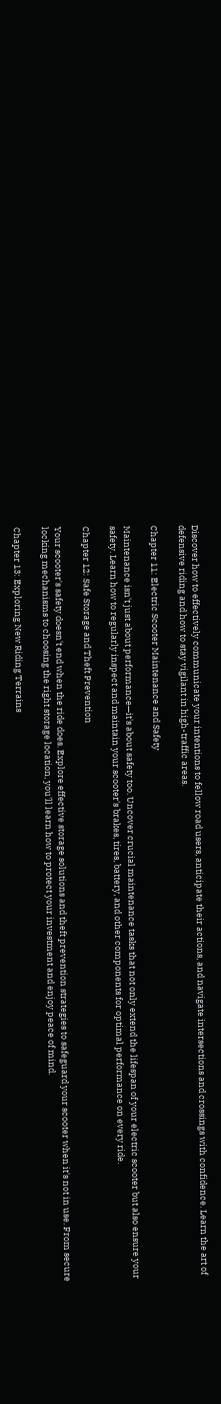Discover how to effectively communicate your intentions to fellow road users, anticipate their actions, and navigate intersections and crossings with confidence. Learn the art of defensive riding and how to stay vigilant in high-traffic areas.

Chapter 11: Electric Scooter Maintenance and Safety

Maintenance isn't just about performance—it's about safety too. Uncover crucial maintenance tasks that not only extend the lifespan of your electric scooter but also ensure your safety. Learn how to regularly inspect and maintain your scooter's brakes, tires, battery, and other components for optimal performance on every ride.

Chapter 12: Safe Storage and Theft Prevention

Your scooter's safety doesn't end when the ride does. Explore effective storage solutions and theft prevention strategies to safeguard your scooter when it's not in use. From secure locking mechanisms to choosing the right storage location, you'll learn how to protect your investment and enjoy peace of mind.

Chapter 13: Exploring New Riding Terrains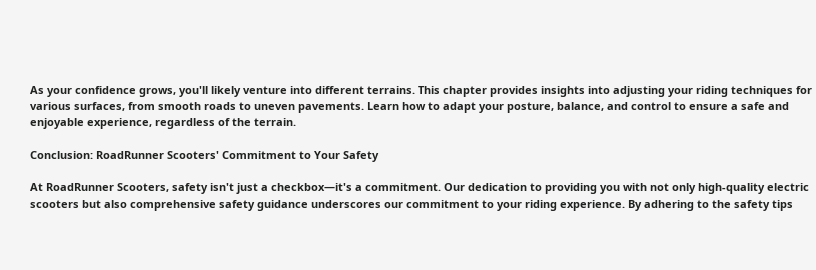As your confidence grows, you'll likely venture into different terrains. This chapter provides insights into adjusting your riding techniques for various surfaces, from smooth roads to uneven pavements. Learn how to adapt your posture, balance, and control to ensure a safe and enjoyable experience, regardless of the terrain.

Conclusion: RoadRunner Scooters' Commitment to Your Safety

At RoadRunner Scooters, safety isn't just a checkbox—it's a commitment. Our dedication to providing you with not only high-quality electric scooters but also comprehensive safety guidance underscores our commitment to your riding experience. By adhering to the safety tips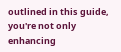outlined in this guide, you're not only enhancing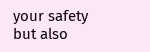your safety but also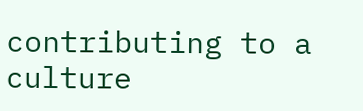contributing to a culture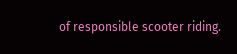of responsible scooter riding.